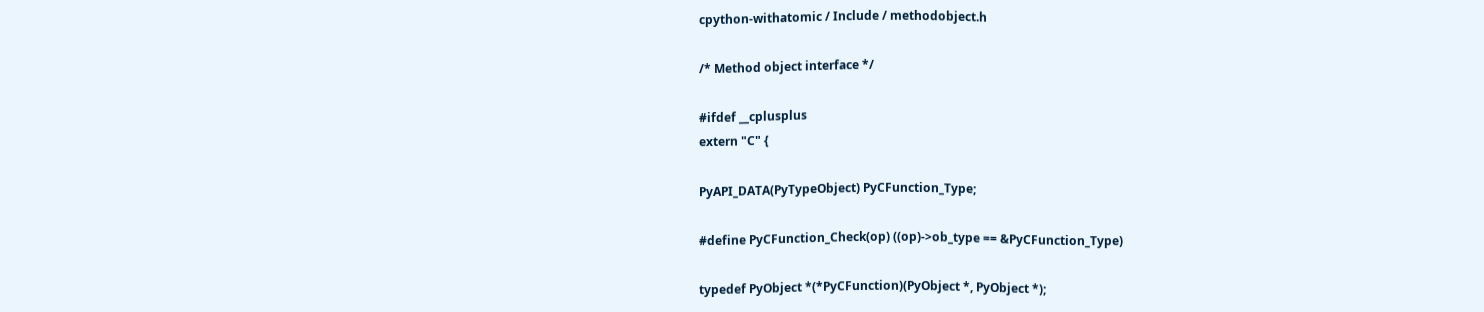cpython-withatomic / Include / methodobject.h

/* Method object interface */

#ifdef __cplusplus
extern "C" {

PyAPI_DATA(PyTypeObject) PyCFunction_Type;

#define PyCFunction_Check(op) ((op)->ob_type == &PyCFunction_Type)

typedef PyObject *(*PyCFunction)(PyObject *, PyObject *);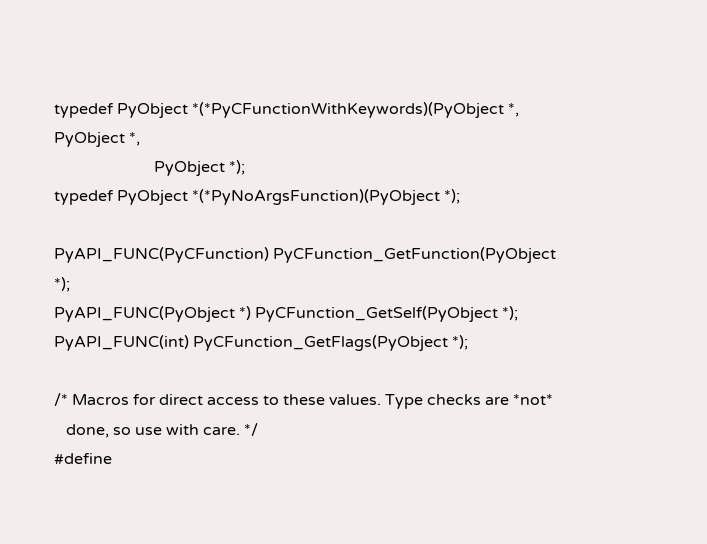typedef PyObject *(*PyCFunctionWithKeywords)(PyObject *, PyObject *,
                         PyObject *);
typedef PyObject *(*PyNoArgsFunction)(PyObject *);

PyAPI_FUNC(PyCFunction) PyCFunction_GetFunction(PyObject *);
PyAPI_FUNC(PyObject *) PyCFunction_GetSelf(PyObject *);
PyAPI_FUNC(int) PyCFunction_GetFlags(PyObject *);

/* Macros for direct access to these values. Type checks are *not*
   done, so use with care. */
#define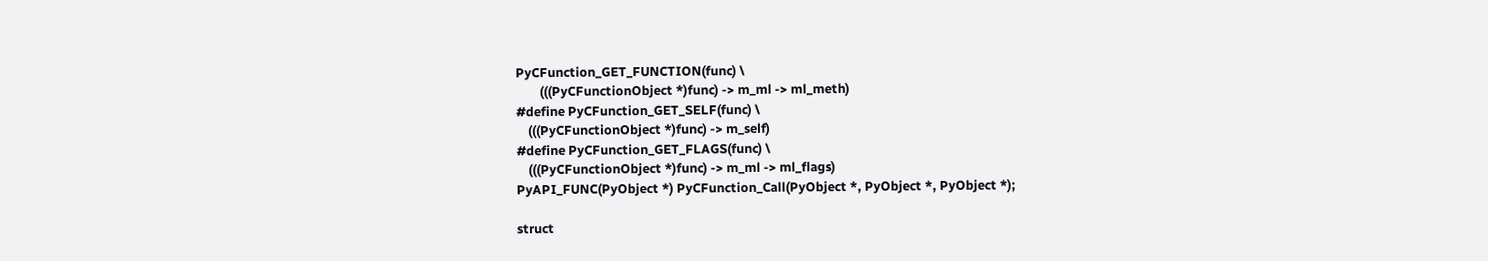PyCFunction_GET_FUNCTION(func) \
        (((PyCFunctionObject *)func) -> m_ml -> ml_meth)
#define PyCFunction_GET_SELF(func) \
    (((PyCFunctionObject *)func) -> m_self)
#define PyCFunction_GET_FLAGS(func) \
    (((PyCFunctionObject *)func) -> m_ml -> ml_flags)
PyAPI_FUNC(PyObject *) PyCFunction_Call(PyObject *, PyObject *, PyObject *);

struct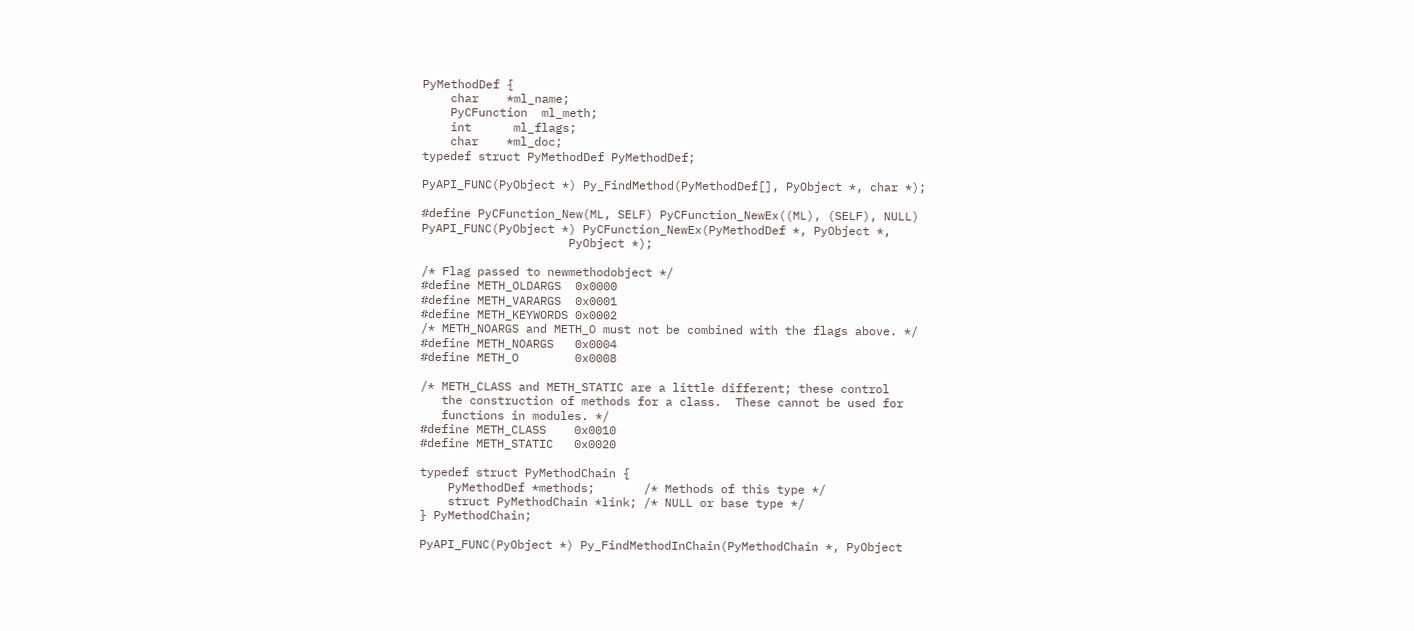PyMethodDef {
    char    *ml_name;
    PyCFunction  ml_meth;
    int      ml_flags;
    char    *ml_doc;
typedef struct PyMethodDef PyMethodDef;

PyAPI_FUNC(PyObject *) Py_FindMethod(PyMethodDef[], PyObject *, char *);

#define PyCFunction_New(ML, SELF) PyCFunction_NewEx((ML), (SELF), NULL)
PyAPI_FUNC(PyObject *) PyCFunction_NewEx(PyMethodDef *, PyObject *,
                     PyObject *);

/* Flag passed to newmethodobject */
#define METH_OLDARGS  0x0000
#define METH_VARARGS  0x0001
#define METH_KEYWORDS 0x0002
/* METH_NOARGS and METH_O must not be combined with the flags above. */
#define METH_NOARGS   0x0004
#define METH_O        0x0008

/* METH_CLASS and METH_STATIC are a little different; these control
   the construction of methods for a class.  These cannot be used for
   functions in modules. */
#define METH_CLASS    0x0010
#define METH_STATIC   0x0020

typedef struct PyMethodChain {
    PyMethodDef *methods;       /* Methods of this type */
    struct PyMethodChain *link; /* NULL or base type */
} PyMethodChain;

PyAPI_FUNC(PyObject *) Py_FindMethodInChain(PyMethodChain *, PyObject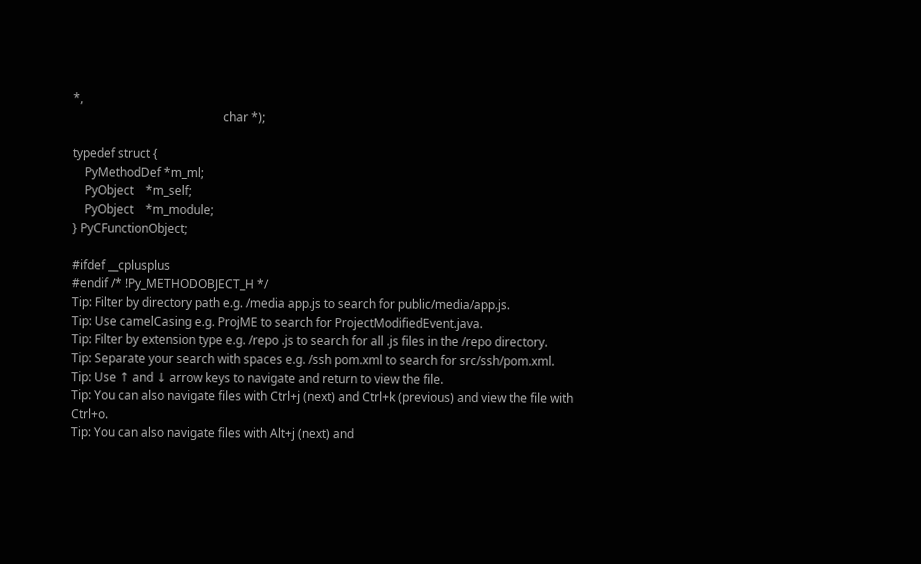*,
                                                  char *);

typedef struct {
    PyMethodDef *m_ml;
    PyObject    *m_self;
    PyObject    *m_module;
} PyCFunctionObject;

#ifdef __cplusplus
#endif /* !Py_METHODOBJECT_H */
Tip: Filter by directory path e.g. /media app.js to search for public/media/app.js.
Tip: Use camelCasing e.g. ProjME to search for ProjectModifiedEvent.java.
Tip: Filter by extension type e.g. /repo .js to search for all .js files in the /repo directory.
Tip: Separate your search with spaces e.g. /ssh pom.xml to search for src/ssh/pom.xml.
Tip: Use ↑ and ↓ arrow keys to navigate and return to view the file.
Tip: You can also navigate files with Ctrl+j (next) and Ctrl+k (previous) and view the file with Ctrl+o.
Tip: You can also navigate files with Alt+j (next) and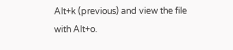Alt+k (previous) and view the file with Alt+o.